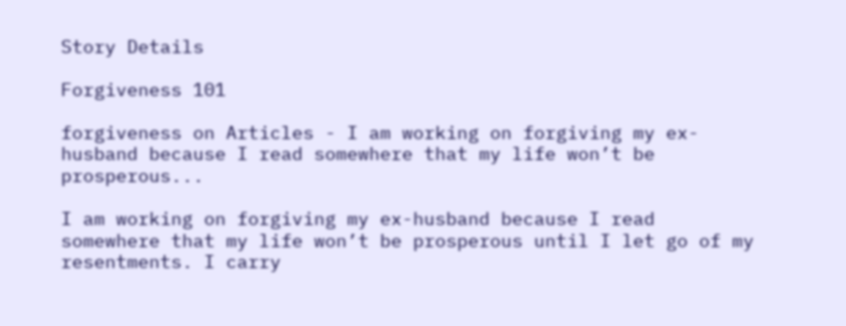Story Details

Forgiveness 101

forgiveness on Articles - I am working on forgiving my ex-husband because I read somewhere that my life won’t be prosperous...

I am working on forgiving my ex-husband because I read somewhere that my life won’t be prosperous until I let go of my resentments. I carry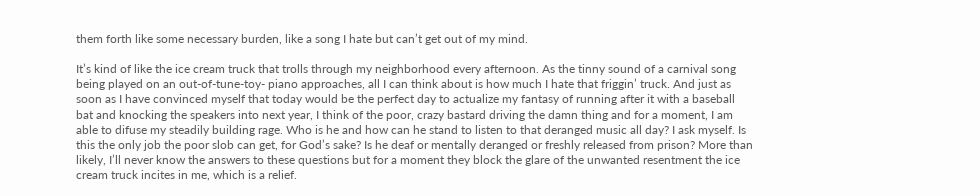them forth like some necessary burden, like a song I hate but can’t get out of my mind.

It’s kind of like the ice cream truck that trolls through my neighborhood every afternoon. As the tinny sound of a carnival song being played on an out-of-tune-toy- piano approaches, all I can think about is how much I hate that friggin’ truck. And just as soon as I have convinced myself that today would be the perfect day to actualize my fantasy of running after it with a baseball bat and knocking the speakers into next year, I think of the poor, crazy bastard driving the damn thing and for a moment, I am able to difuse my steadily building rage. Who is he and how can he stand to listen to that deranged music all day? I ask myself. Is this the only job the poor slob can get, for God’s sake? Is he deaf or mentally deranged or freshly released from prison? More than likely, I’ll never know the answers to these questions but for a moment they block the glare of the unwanted resentment the ice cream truck incites in me, which is a relief.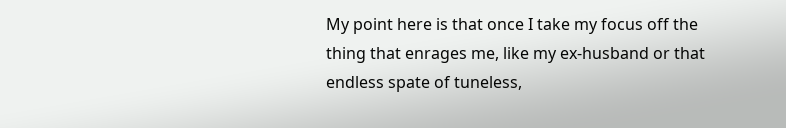My point here is that once I take my focus off the thing that enrages me, like my ex-husband or that endless spate of tuneless,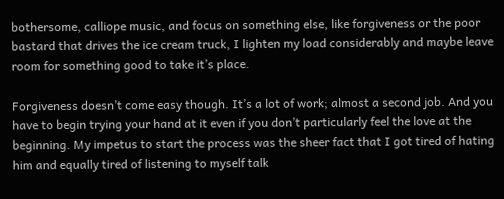bothersome, calliope music, and focus on something else, like forgiveness or the poor bastard that drives the ice cream truck, I lighten my load considerably and maybe leave room for something good to take it’s place.

Forgiveness doesn’t come easy though. It’s a lot of work; almost a second job. And you have to begin trying your hand at it even if you don’t particularly feel the love at the beginning. My impetus to start the process was the sheer fact that I got tired of hating him and equally tired of listening to myself talk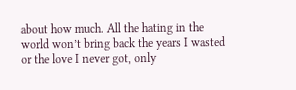about how much. All the hating in the world won’t bring back the years I wasted or the love I never got, only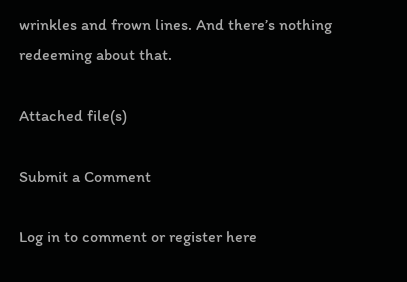wrinkles and frown lines. And there’s nothing redeeming about that.

Attached file(s)

Submit a Comment

Log in to comment or register here